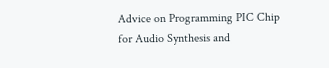Advice on Programming PIC Chip for Audio Synthesis and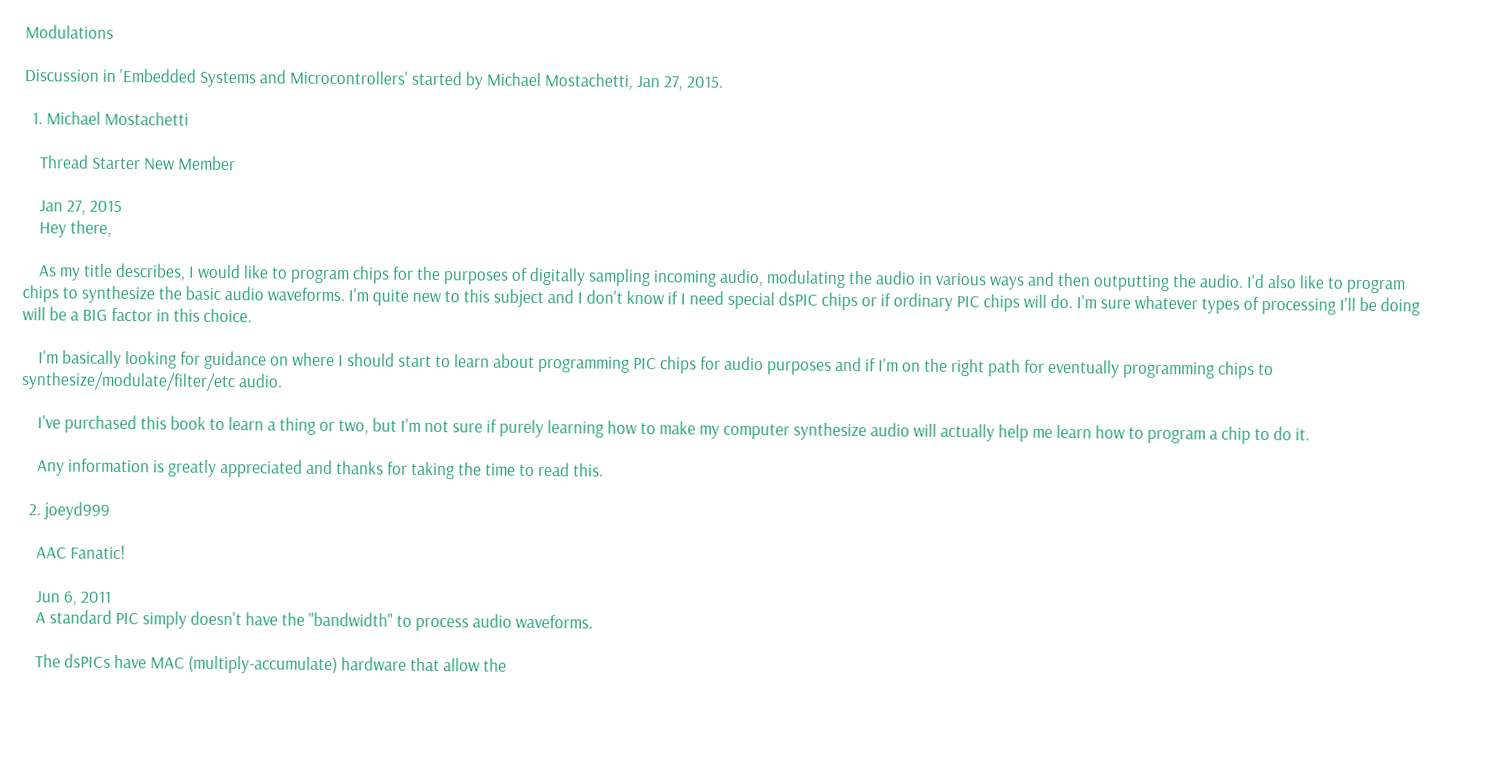Modulations

Discussion in 'Embedded Systems and Microcontrollers' started by Michael Mostachetti, Jan 27, 2015.

  1. Michael Mostachetti

    Thread Starter New Member

    Jan 27, 2015
    Hey there,

    As my title describes, I would like to program chips for the purposes of digitally sampling incoming audio, modulating the audio in various ways and then outputting the audio. I'd also like to program chips to synthesize the basic audio waveforms. I'm quite new to this subject and I don't know if I need special dsPIC chips or if ordinary PIC chips will do. I'm sure whatever types of processing I'll be doing will be a BIG factor in this choice.

    I'm basically looking for guidance on where I should start to learn about programming PIC chips for audio purposes and if I'm on the right path for eventually programming chips to synthesize/modulate/filter/etc audio.

    I've purchased this book to learn a thing or two, but I'm not sure if purely learning how to make my computer synthesize audio will actually help me learn how to program a chip to do it.

    Any information is greatly appreciated and thanks for taking the time to read this.

  2. joeyd999

    AAC Fanatic!

    Jun 6, 2011
    A standard PIC simply doesn't have the "bandwidth" to process audio waveforms.

    The dsPICs have MAC (multiply-accumulate) hardware that allow the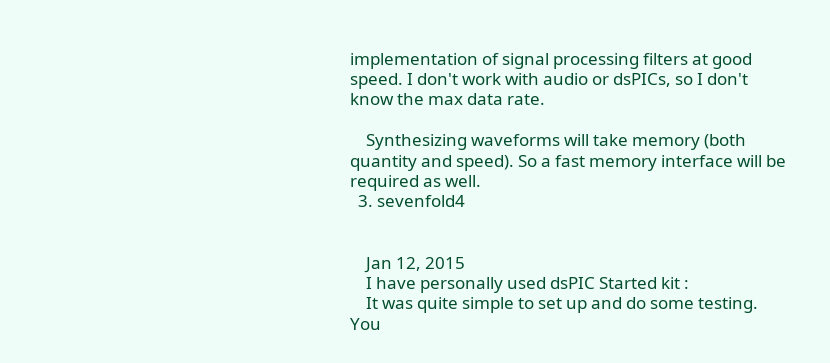implementation of signal processing filters at good speed. I don't work with audio or dsPICs, so I don't know the max data rate.

    Synthesizing waveforms will take memory (both quantity and speed). So a fast memory interface will be required as well.
  3. sevenfold4


    Jan 12, 2015
    I have personally used dsPIC Started kit :
    It was quite simple to set up and do some testing. You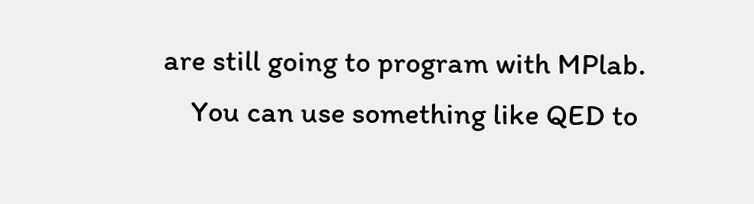are still going to program with MPlab.
    You can use something like QED to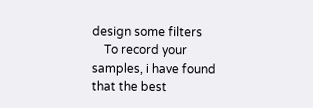design some filters
    To record your samples, i have found that the best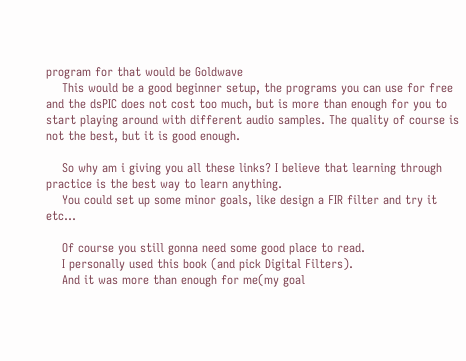program for that would be Goldwave
    This would be a good beginner setup, the programs you can use for free and the dsPIC does not cost too much, but is more than enough for you to start playing around with different audio samples. The quality of course is not the best, but it is good enough.

    So why am i giving you all these links? I believe that learning through practice is the best way to learn anything.
    You could set up some minor goals, like design a FIR filter and try it etc...

    Of course you still gonna need some good place to read.
    I personally used this book (and pick Digital Filters).
    And it was more than enough for me(my goal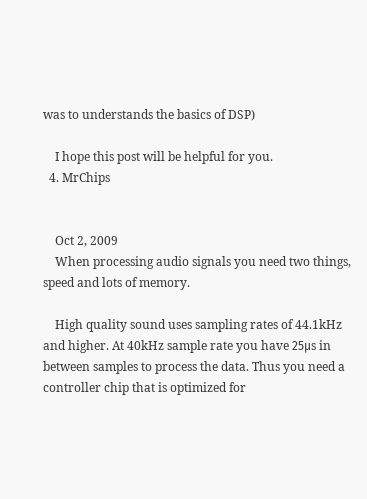was to understands the basics of DSP)

    I hope this post will be helpful for you.
  4. MrChips


    Oct 2, 2009
    When processing audio signals you need two things, speed and lots of memory.

    High quality sound uses sampling rates of 44.1kHz and higher. At 40kHz sample rate you have 25μs in between samples to process the data. Thus you need a controller chip that is optimized for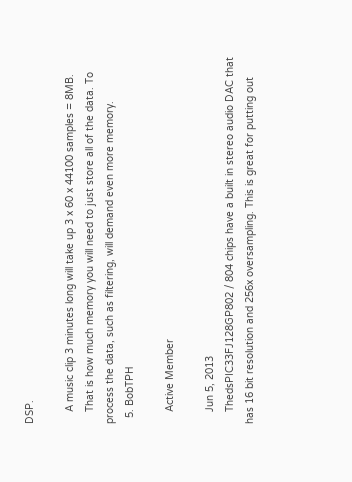DSP.

    A music clip 3 minutes long will take up 3 x 60 x 44100 samples = 8MB.
    That is how much memory you will need to just store all of the data. To process the data, such as filtering, will demand even more memory.
  5. BobTPH

    Active Member

    Jun 5, 2013
    ThedsPIC33FJ128GP802 / 804 chips have a built in stereo audio DAC that has 16 bit resolution and 256x oversampling. This is great for putting out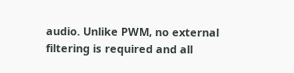audio. Unlike PWM, no external filtering is required and all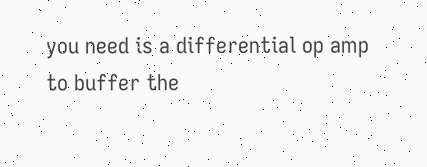you need is a differential op amp to buffer the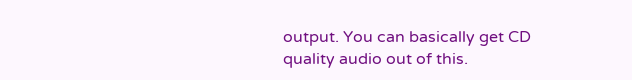output. You can basically get CD quality audio out of this.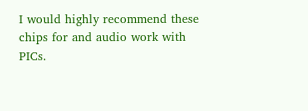I would highly recommend these chips for and audio work with PICs.